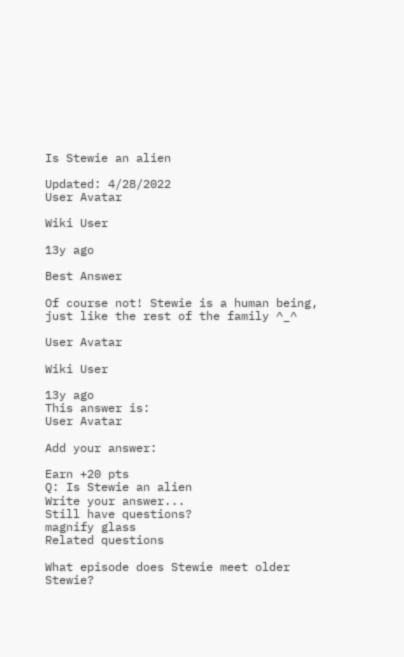Is Stewie an alien

Updated: 4/28/2022
User Avatar

Wiki User

13y ago

Best Answer

Of course not! Stewie is a human being, just like the rest of the family ^_^

User Avatar

Wiki User

13y ago
This answer is:
User Avatar

Add your answer:

Earn +20 pts
Q: Is Stewie an alien
Write your answer...
Still have questions?
magnify glass
Related questions

What episode does Stewie meet older Stewie?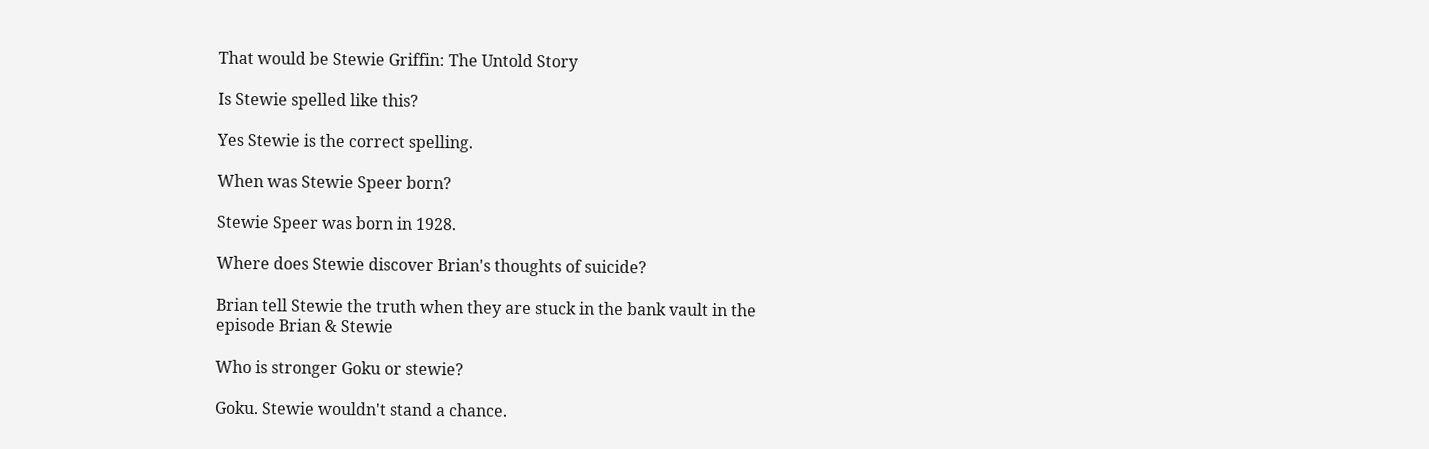That would be Stewie Griffin: The Untold Story

Is Stewie spelled like this?

Yes Stewie is the correct spelling.

When was Stewie Speer born?

Stewie Speer was born in 1928.

Where does Stewie discover Brian's thoughts of suicide?

Brian tell Stewie the truth when they are stuck in the bank vault in the episode Brian & Stewie

Who is stronger Goku or stewie?

Goku. Stewie wouldn't stand a chance.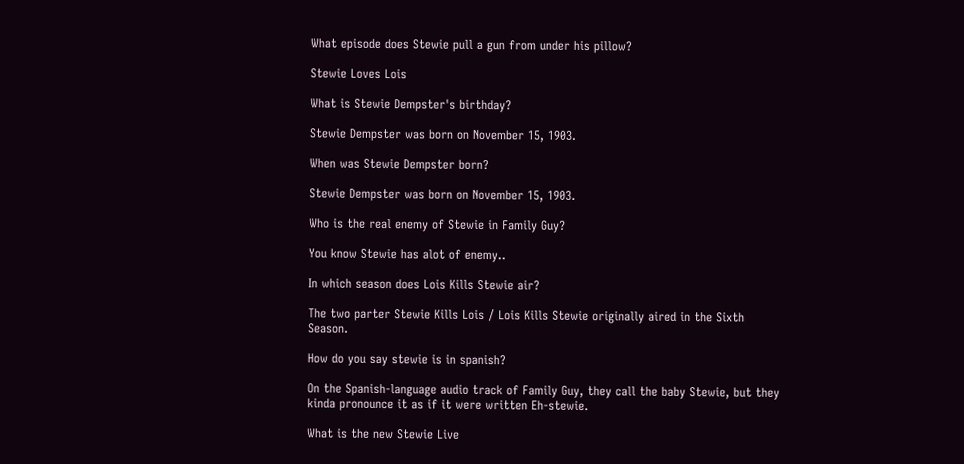What episode does Stewie pull a gun from under his pillow?

Stewie Loves Lois

What is Stewie Dempster's birthday?

Stewie Dempster was born on November 15, 1903.

When was Stewie Dempster born?

Stewie Dempster was born on November 15, 1903.

Who is the real enemy of Stewie in Family Guy?

You know Stewie has alot of enemy..

In which season does Lois Kills Stewie air?

The two parter Stewie Kills Lois / Lois Kills Stewie originally aired in the Sixth Season.

How do you say stewie is in spanish?

On the Spanish-language audio track of Family Guy, they call the baby Stewie, but they kinda pronounce it as if it were written Eh-stewie.

What is the new Stewie Live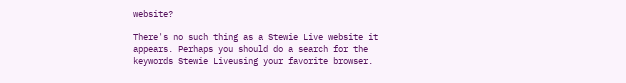website?

There's no such thing as a Stewie Live website it appears. Perhaps you should do a search for the keywords Stewie Liveusing your favorite browser.